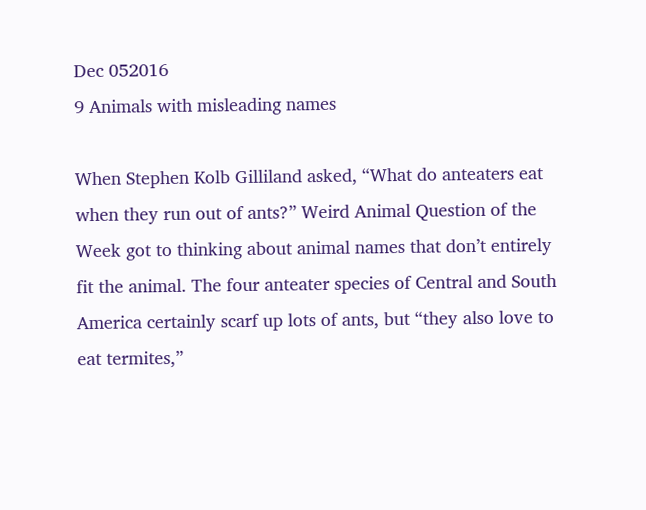Dec 052016
9 Animals with misleading names

When Stephen Kolb Gilliland asked, “What do anteaters eat when they run out of ants?” Weird Animal Question of the Week got to thinking about animal names that don’t entirely fit the animal. The four anteater species of Central and South America certainly scarf up lots of ants, but “they also love to eat termites,”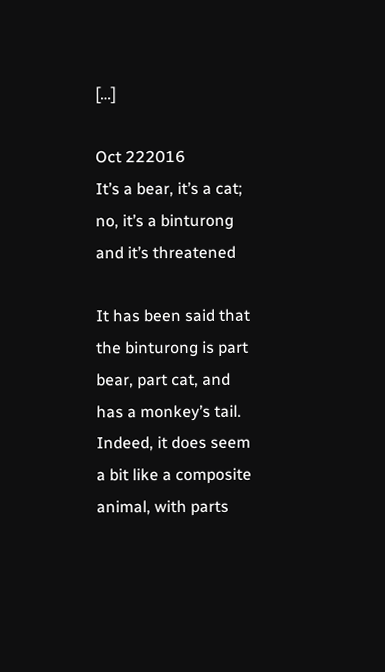[…]

Oct 222016
It’s a bear, it’s a cat; no, it’s a binturong and it’s threatened

It has been said that the binturong is part bear, part cat, and has a monkey’s tail. Indeed, it does seem a bit like a composite animal, with parts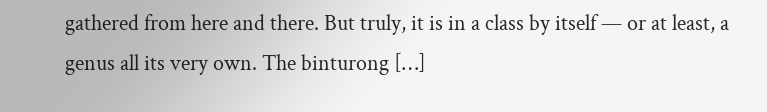gathered from here and there. But truly, it is in a class by itself — or at least, a genus all its very own. The binturong […]